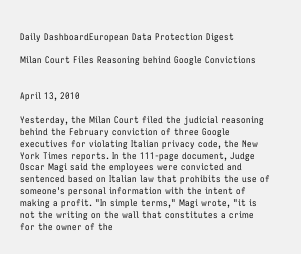Daily DashboardEuropean Data Protection Digest

Milan Court Files Reasoning behind Google Convictions


April 13, 2010

Yesterday, the Milan Court filed the judicial reasoning behind the February conviction of three Google executives for violating Italian privacy code, the New York Times reports. In the 111-page document, Judge Oscar Magi said the employees were convicted and sentenced based on Italian law that prohibits the use of someone's personal information with the intent of making a profit. "In simple terms," Magi wrote, "it is not the writing on the wall that constitutes a crime for the owner of the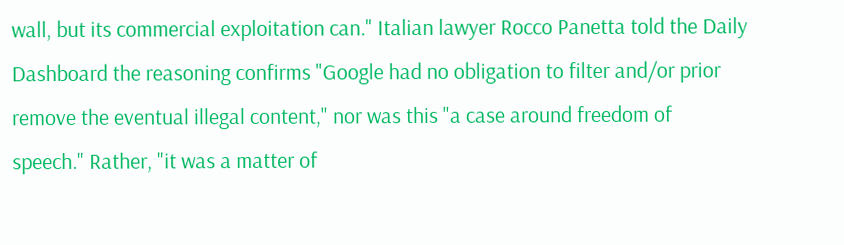wall, but its commercial exploitation can." Italian lawyer Rocco Panetta told the Daily Dashboard the reasoning confirms "Google had no obligation to filter and/or prior remove the eventual illegal content," nor was this "a case around freedom of speech." Rather, "it was a matter of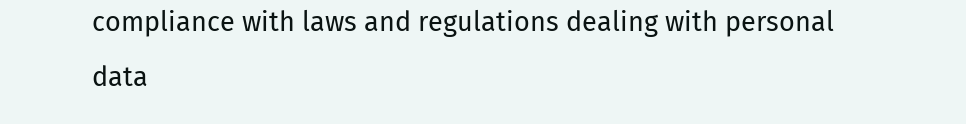compliance with laws and regulations dealing with personal data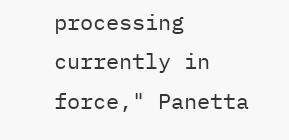processing currently in force," Panetta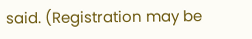said. (Registration may be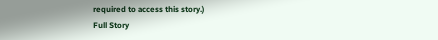required to access this story.)
Full Story